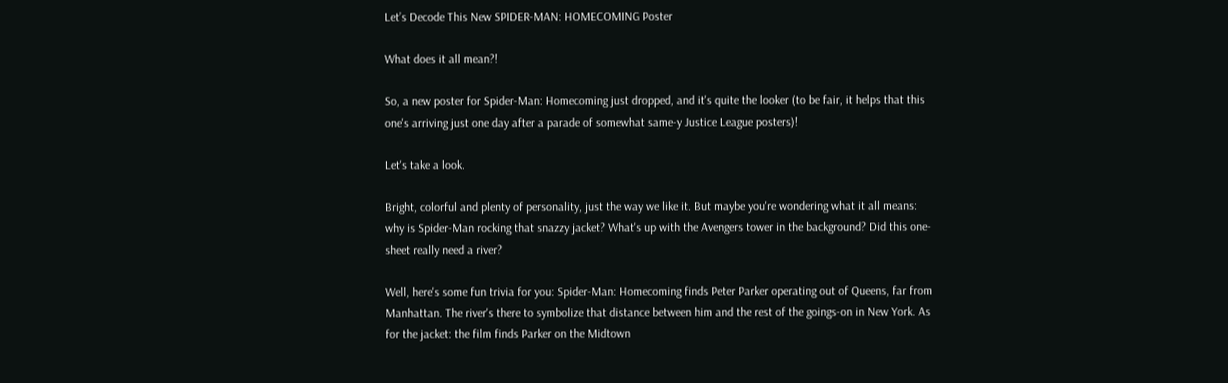Let’s Decode This New SPIDER-MAN: HOMECOMING Poster

What does it all mean?!

So, a new poster for Spider-Man: Homecoming just dropped, and it's quite the looker (to be fair, it helps that this one's arriving just one day after a parade of somewhat same-y Justice League posters)!

Let's take a look.

Bright, colorful and plenty of personality, just the way we like it. But maybe you're wondering what it all means: why is Spider-Man rocking that snazzy jacket? What's up with the Avengers tower in the background? Did this one-sheet really need a river?

Well, here's some fun trivia for you: Spider-Man: Homecoming finds Peter Parker operating out of Queens, far from Manhattan. The river's there to symbolize that distance between him and the rest of the goings-on in New York. As for the jacket: the film finds Parker on the Midtown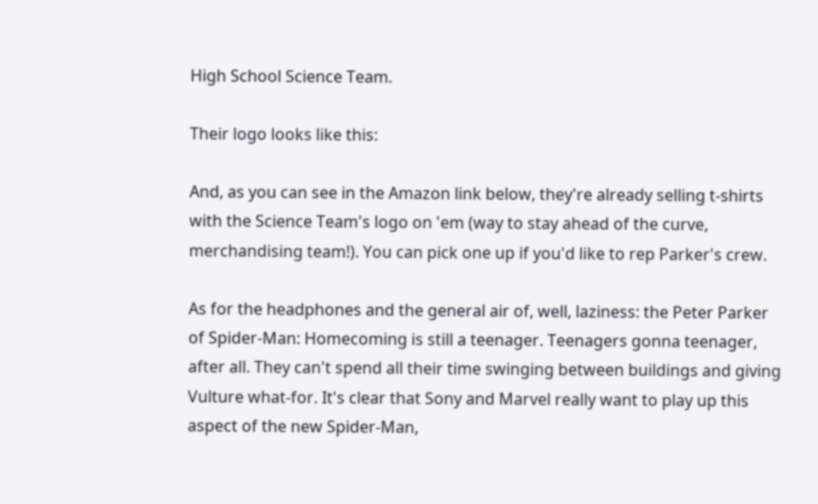High School Science Team.

Their logo looks like this:

And, as you can see in the Amazon link below, they're already selling t-shirts with the Science Team's logo on 'em (way to stay ahead of the curve, merchandising team!). You can pick one up if you'd like to rep Parker's crew.

As for the headphones and the general air of, well, laziness: the Peter Parker of Spider-Man: Homecoming is still a teenager. Teenagers gonna teenager, after all. They can't spend all their time swinging between buildings and giving Vulture what-for. It's clear that Sony and Marvel really want to play up this aspect of the new Spider-Man,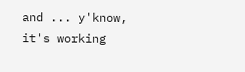and ... y'know, it's working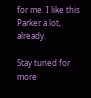for me. I like this Parker a lot, already.

Stay tuned for more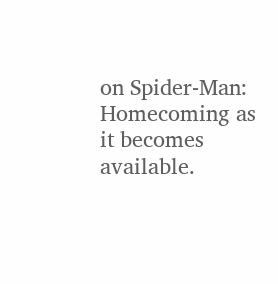on Spider-Man: Homecoming as it becomes available.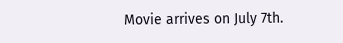Movie arrives on July 7th.